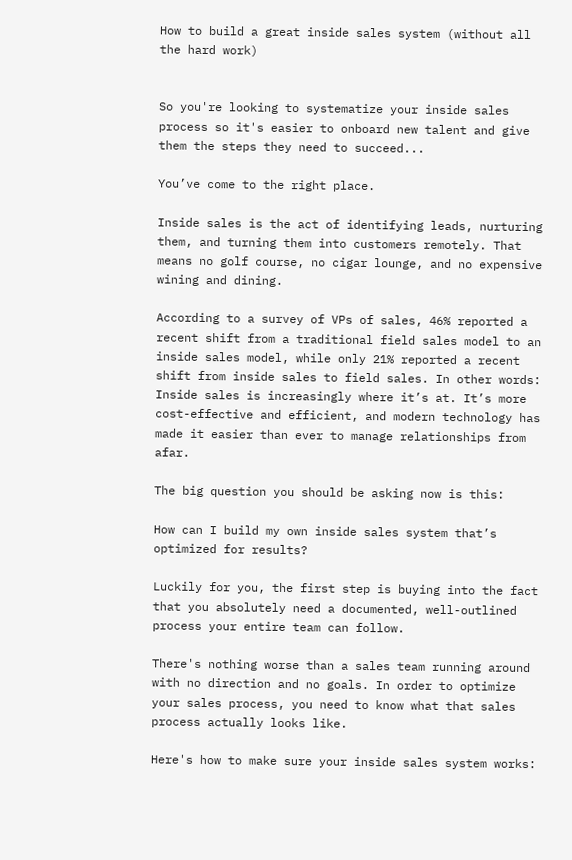How to build a great inside sales system (without all the hard work)


So you're looking to systematize your inside sales process so it's easier to onboard new talent and give them the steps they need to succeed...

You’ve come to the right place.

Inside sales is the act of identifying leads, nurturing them, and turning them into customers remotely. That means no golf course, no cigar lounge, and no expensive wining and dining.

According to a survey of VPs of sales, 46% reported a recent shift from a traditional field sales model to an inside sales model, while only 21% reported a recent shift from inside sales to field sales. In other words: Inside sales is increasingly where it’s at. It’s more cost-effective and efficient, and modern technology has made it easier than ever to manage relationships from afar.

The big question you should be asking now is this:

How can I build my own inside sales system that’s optimized for results?

Luckily for you, the first step is buying into the fact that you absolutely need a documented, well-outlined process your entire team can follow.

There's nothing worse than a sales team running around with no direction and no goals. In order to optimize your sales process, you need to know what that sales process actually looks like.

Here's how to make sure your inside sales system works: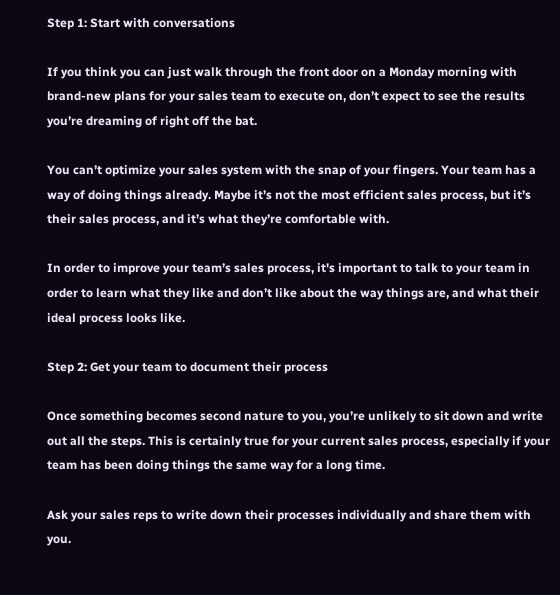Step 1: Start with conversations

If you think you can just walk through the front door on a Monday morning with brand-new plans for your sales team to execute on, don’t expect to see the results you’re dreaming of right off the bat.

You can’t optimize your sales system with the snap of your fingers. Your team has a way of doing things already. Maybe it’s not the most efficient sales process, but it’s their sales process, and it’s what they’re comfortable with.

In order to improve your team’s sales process, it's important to talk to your team in order to learn what they like and don’t like about the way things are, and what their ideal process looks like.

Step 2: Get your team to document their process

Once something becomes second nature to you, you’re unlikely to sit down and write out all the steps. This is certainly true for your current sales process, especially if your team has been doing things the same way for a long time.

Ask your sales reps to write down their processes individually and share them with you.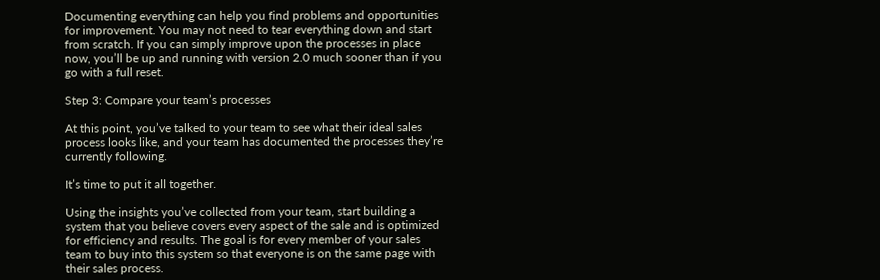Documenting everything can help you find problems and opportunities for improvement. You may not need to tear everything down and start from scratch. If you can simply improve upon the processes in place now, you’ll be up and running with version 2.0 much sooner than if you go with a full reset.

Step 3: Compare your team’s processes

At this point, you’ve talked to your team to see what their ideal sales process looks like, and your team has documented the processes they’re currently following.

It’s time to put it all together.

Using the insights you’ve collected from your team, start building a system that you believe covers every aspect of the sale and is optimized for efficiency and results. The goal is for every member of your sales team to buy into this system so that everyone is on the same page with their sales process.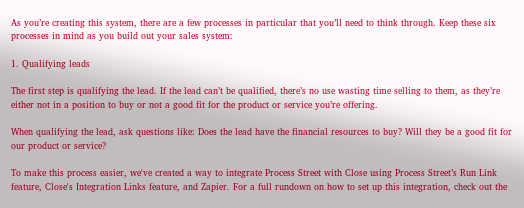As you’re creating this system, there are a few processes in particular that you’ll need to think through. Keep these six processes in mind as you build out your sales system:

1. Qualifying leads

The first step is qualifying the lead. If the lead can’t be qualified, there’s no use wasting time selling to them, as they’re either not in a position to buy or not a good fit for the product or service you’re offering.

When qualifying the lead, ask questions like: Does the lead have the financial resources to buy? Will they be a good fit for our product or service?

To make this process easier, we've created a way to integrate Process Street with Close using Process Street’s Run Link feature, Close's Integration Links feature, and Zapier. For a full rundown on how to set up this integration, check out the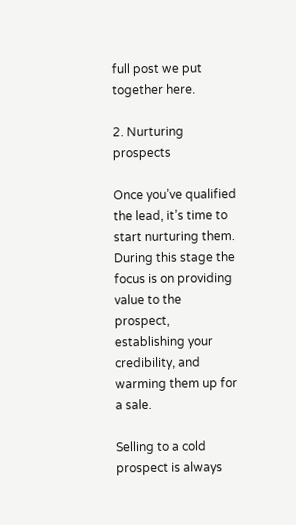full post we put together here.

2. Nurturing prospects

Once you’ve qualified the lead, it’s time to start nurturing them. During this stage the focus is on providing value to the prospect, establishing your credibility, and warming them up for a sale.

Selling to a cold prospect is always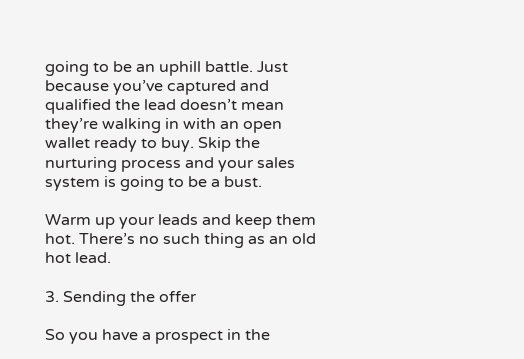going to be an uphill battle. Just because you’ve captured and qualified the lead doesn’t mean they’re walking in with an open wallet ready to buy. Skip the nurturing process and your sales system is going to be a bust.

Warm up your leads and keep them hot. There’s no such thing as an old hot lead.

3. Sending the offer

So you have a prospect in the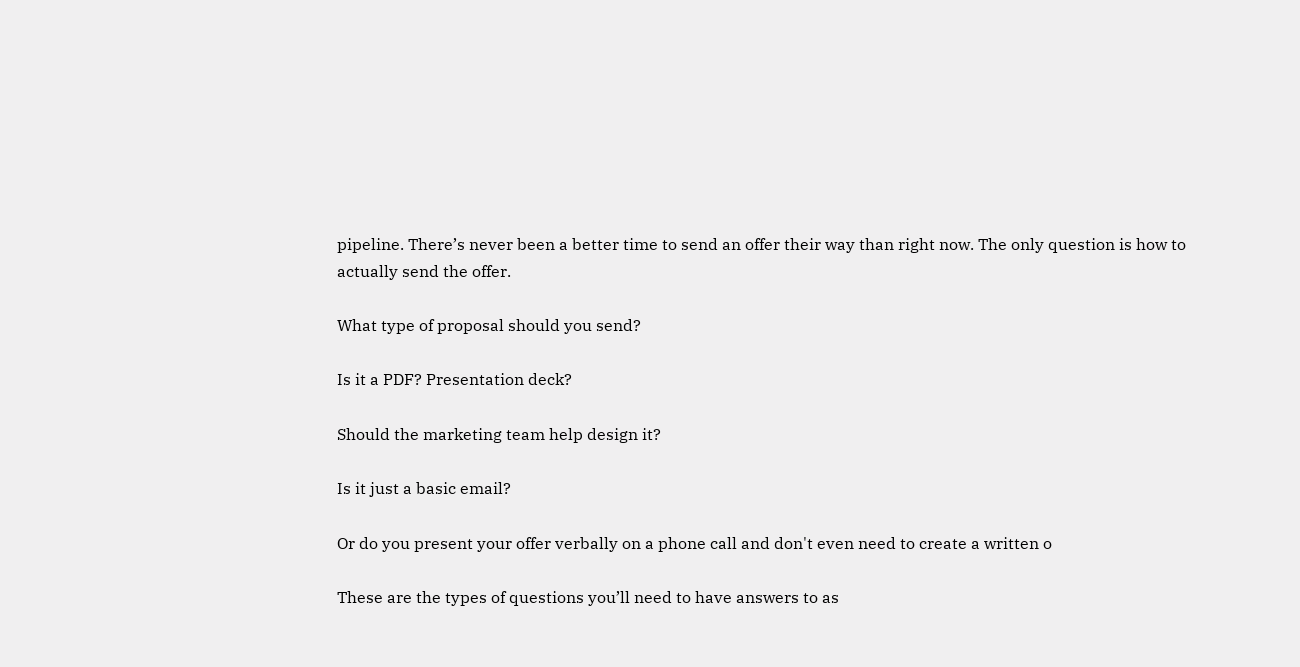pipeline. There’s never been a better time to send an offer their way than right now. The only question is how to actually send the offer.

What type of proposal should you send?

Is it a PDF? Presentation deck?

Should the marketing team help design it?

Is it just a basic email?

Or do you present your offer verbally on a phone call and don't even need to create a written o

These are the types of questions you’ll need to have answers to as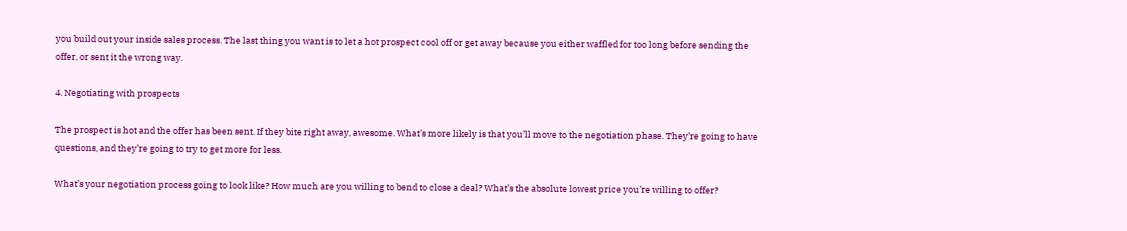you build out your inside sales process. The last thing you want is to let a hot prospect cool off or get away because you either waffled for too long before sending the offer, or sent it the wrong way.

4. Negotiating with prospects

The prospect is hot and the offer has been sent. If they bite right away, awesome. What’s more likely is that you’ll move to the negotiation phase. They’re going to have questions, and they’re going to try to get more for less.

What’s your negotiation process going to look like? How much are you willing to bend to close a deal? What’s the absolute lowest price you’re willing to offer?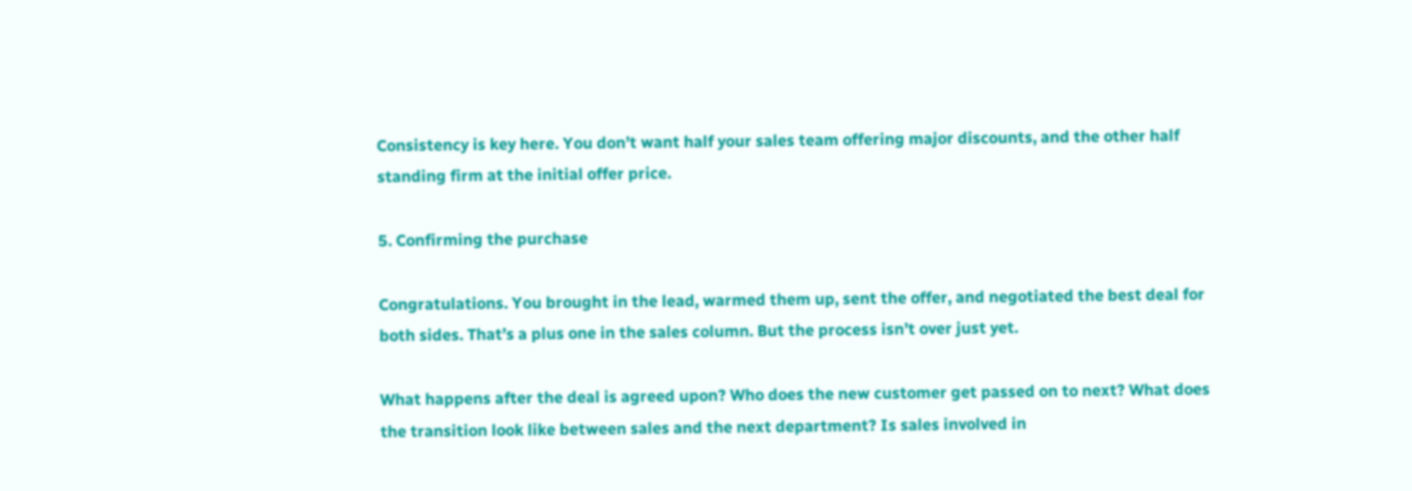Consistency is key here. You don’t want half your sales team offering major discounts, and the other half standing firm at the initial offer price.

5. Confirming the purchase

Congratulations. You brought in the lead, warmed them up, sent the offer, and negotiated the best deal for both sides. That’s a plus one in the sales column. But the process isn’t over just yet.

What happens after the deal is agreed upon? Who does the new customer get passed on to next? What does the transition look like between sales and the next department? Is sales involved in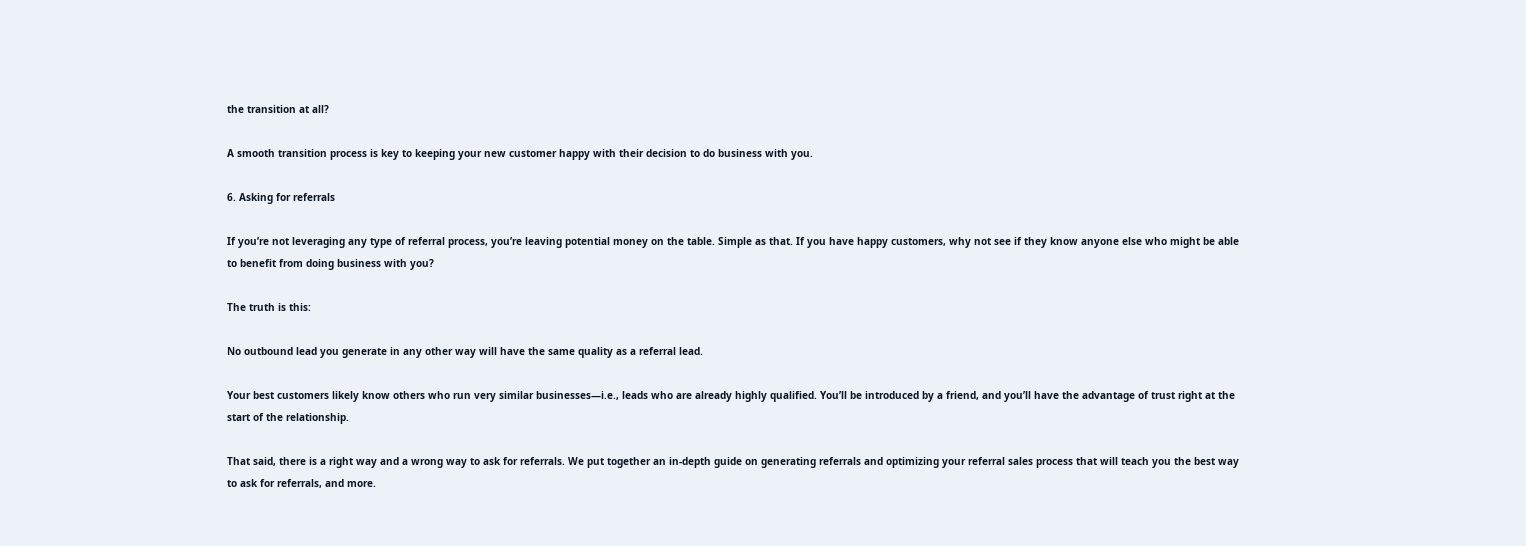the transition at all?

A smooth transition process is key to keeping your new customer happy with their decision to do business with you.

6. Asking for referrals

If you’re not leveraging any type of referral process, you’re leaving potential money on the table. Simple as that. If you have happy customers, why not see if they know anyone else who might be able to benefit from doing business with you?

The truth is this:

No outbound lead you generate in any other way will have the same quality as a referral lead.

Your best customers likely know others who run very similar businesses—i.e., leads who are already highly qualified. You’ll be introduced by a friend, and you’ll have the advantage of trust right at the start of the relationship.

That said, there is a right way and a wrong way to ask for referrals. We put together an in-depth guide on generating referrals and optimizing your referral sales process that will teach you the best way to ask for referrals, and more.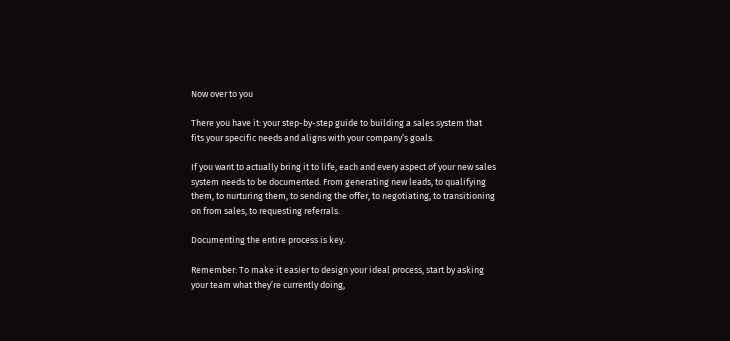Now over to you

There you have it: your step-by-step guide to building a sales system that fits your specific needs and aligns with your company’s goals.

If you want to actually bring it to life, each and every aspect of your new sales system needs to be documented. From generating new leads, to qualifying them, to nurturing them, to sending the offer, to negotiating, to transitioning on from sales, to requesting referrals.

Documenting the entire process is key.

Remember: To make it easier to design your ideal process, start by asking your team what they’re currently doing,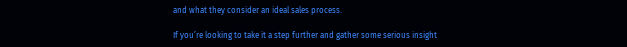and what they consider an ideal sales process.

If you’re looking to take it a step further and gather some serious insight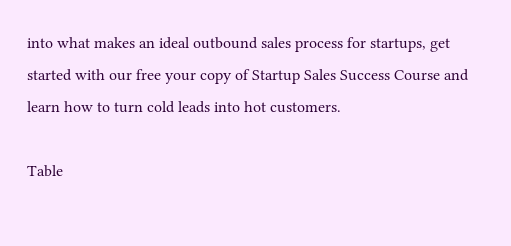into what makes an ideal outbound sales process for startups, get started with our free your copy of Startup Sales Success Course and learn how to turn cold leads into hot customers.

Table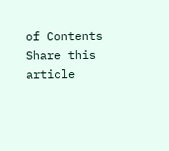of Contents
Share this article